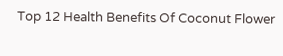Top 12 Health Benefits Of Coconut Flower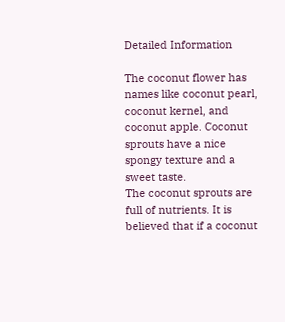Detailed Information

The coconut flower has names like coconut pearl, coconut kernel, and coconut apple. Coconut sprouts have a nice spongy texture and a sweet taste.
The coconut sprouts are full of nutrients. It is believed that if a coconut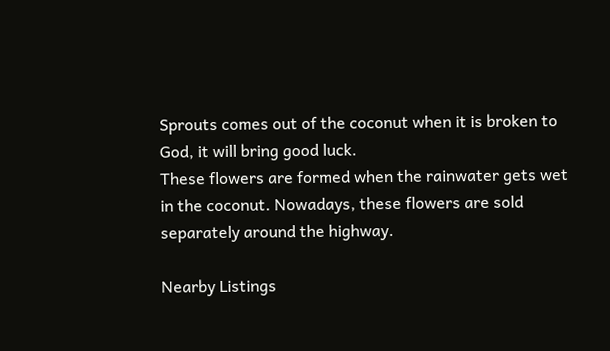Sprouts comes out of the coconut when it is broken to God, it will bring good luck.
These flowers are formed when the rainwater gets wet in the coconut. Nowadays, these flowers are sold separately around the highway.

Nearby Listings